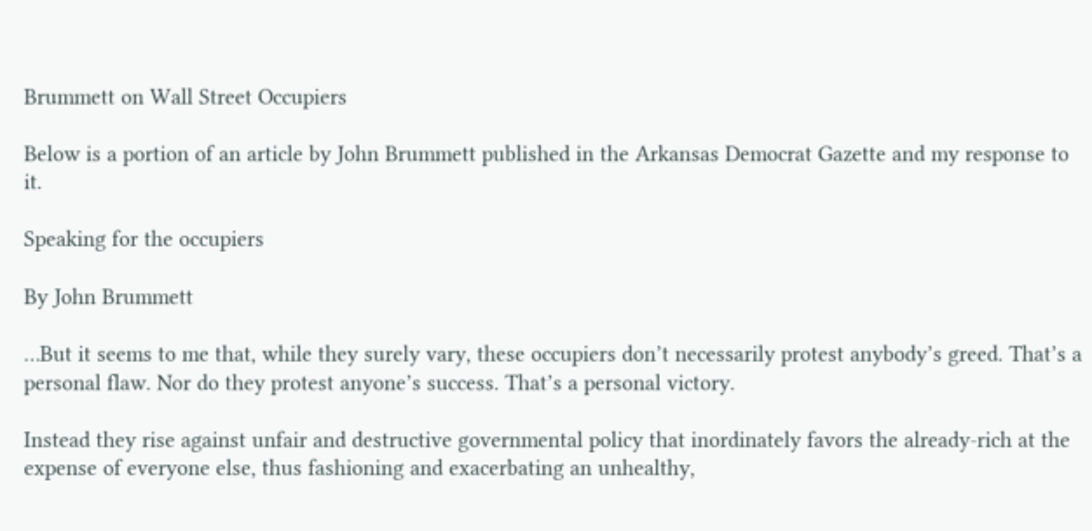Brummett on Wall Street Occupiers

Below is a portion of an article by John Brummett published in the Arkansas Democrat Gazette and my response to it.

Speaking for the occupiers

By John Brummett

…But it seems to me that, while they surely vary, these occupiers don’t necessarily protest anybody’s greed. That’s a personal flaw. Nor do they protest anyone’s success. That’s a personal victory.

Instead they rise against unfair and destructive governmental policy that inordinately favors the already-rich at the expense of everyone else, thus fashioning and exacerbating an unhealthy,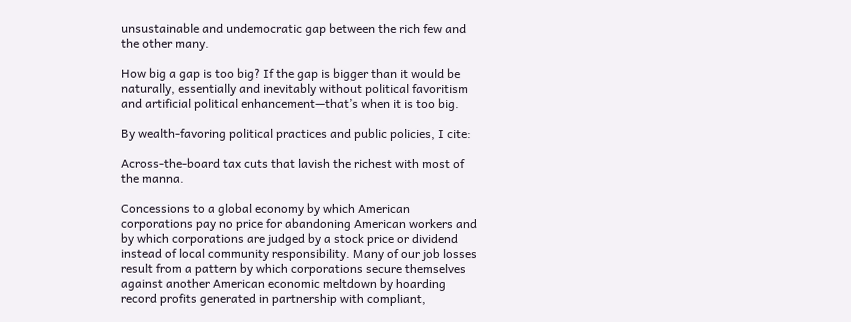unsustainable and undemocratic gap between the rich few and the other many.

How big a gap is too big? If the gap is bigger than it would be naturally, essentially and inevitably without political favoritism and artificial political enhancement—that’s when it is too big.

By wealth-favoring political practices and public policies, I cite:

Across-the-board tax cuts that lavish the richest with most of the manna.

Concessions to a global economy by which American corporations pay no price for abandoning American workers and by which corporations are judged by a stock price or dividend instead of local community responsibility. Many of our job losses result from a pattern by which corporations secure themselves against another American economic meltdown by hoarding record profits generated in partnership with compliant,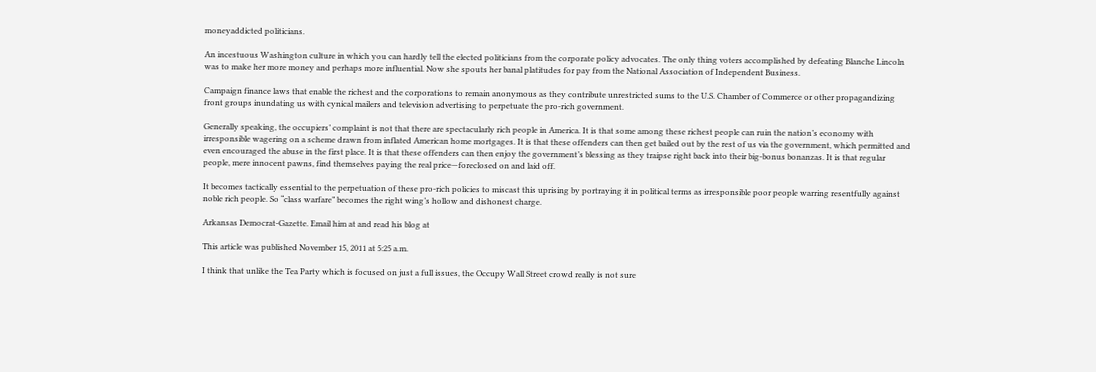moneyaddicted politicians.

An incestuous Washington culture in which you can hardly tell the elected politicians from the corporate policy advocates. The only thing voters accomplished by defeating Blanche Lincoln was to make her more money and perhaps more influential. Now she spouts her banal platitudes for pay from the National Association of Independent Business.

Campaign finance laws that enable the richest and the corporations to remain anonymous as they contribute unrestricted sums to the U.S. Chamber of Commerce or other propagandizing front groups inundating us with cynical mailers and television advertising to perpetuate the pro-rich government.

Generally speaking, the occupiers’ complaint is not that there are spectacularly rich people in America. It is that some among these richest people can ruin the nation’s economy with irresponsible wagering on a scheme drawn from inflated American home mortgages. It is that these offenders can then get bailed out by the rest of us via the government, which permitted and even encouraged the abuse in the first place. It is that these offenders can then enjoy the government’s blessing as they traipse right back into their big-bonus bonanzas. It is that regular people, mere innocent pawns, find themselves paying the real price—foreclosed on and laid off.

It becomes tactically essential to the perpetuation of these pro-rich policies to miscast this uprising by portraying it in political terms as irresponsible poor people warring resentfully against noble rich people. So “class warfare” becomes the right wing’s hollow and dishonest charge.

Arkansas Democrat-Gazette. Email him at and read his blog at

This article was published November 15, 2011 at 5:25 a.m.

I think that unlike the Tea Party which is focused on just a full issues, the Occupy Wall Street crowd really is not sure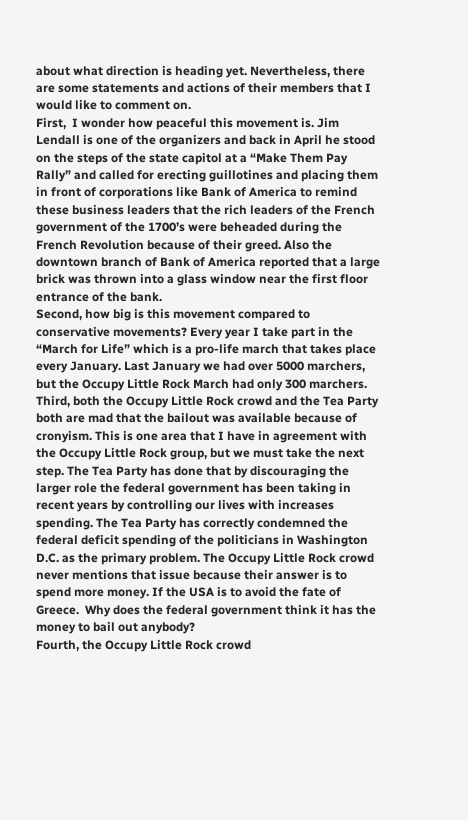about what direction is heading yet. Nevertheless, there are some statements and actions of their members that I would like to comment on.
First,  I wonder how peaceful this movement is. Jim Lendall is one of the organizers and back in April he stood on the steps of the state capitol at a “Make Them Pay Rally” and called for erecting guillotines and placing them in front of corporations like Bank of America to remind these business leaders that the rich leaders of the French government of the 1700’s were beheaded during the French Revolution because of their greed. Also the downtown branch of Bank of America reported that a large brick was thrown into a glass window near the first floor entrance of the bank.
Second, how big is this movement compared to conservative movements? Every year I take part in the “March for Life” which is a pro-life march that takes place every January. Last January we had over 5000 marchers, but the Occupy Little Rock March had only 300 marchers.
Third, both the Occupy Little Rock crowd and the Tea Party both are mad that the bailout was available because of cronyism. This is one area that I have in agreement with the Occupy Little Rock group, but we must take the next step. The Tea Party has done that by discouraging the larger role the federal government has been taking in recent years by controlling our lives with increases spending. The Tea Party has correctly condemned the federal deficit spending of the politicians in Washington D.C. as the primary problem. The Occupy Little Rock crowd never mentions that issue because their answer is to spend more money. If the USA is to avoid the fate of Greece.  Why does the federal government think it has the money to bail out anybody?
Fourth, the Occupy Little Rock crowd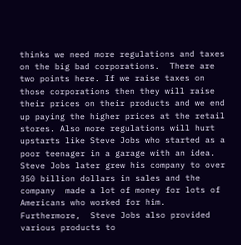thinks we need more regulations and taxes on the big bad corporations.  There are two points here. If we raise taxes on those corporations then they will raise their prices on their products and we end up paying the higher prices at the retail stores. Also more regulations will hurt upstarts like Steve Jobs who started as a poor teenager in a garage with an idea. Steve Jobs later grew his company to over  350 billion dollars in sales and the  company  made a lot of money for lots of Americans who worked for him. Furthermore,  Steve Jobs also provided various products to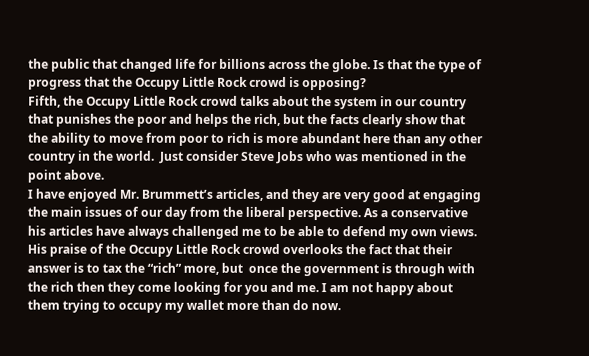the public that changed life for billions across the globe. Is that the type of progress that the Occupy Little Rock crowd is opposing?
Fifth, the Occupy Little Rock crowd talks about the system in our country that punishes the poor and helps the rich, but the facts clearly show that  the ability to move from poor to rich is more abundant here than any other country in the world.  Just consider Steve Jobs who was mentioned in the point above.
I have enjoyed Mr. Brummett’s articles, and they are very good at engaging the main issues of our day from the liberal perspective. As a conservative his articles have always challenged me to be able to defend my own views. His praise of the Occupy Little Rock crowd overlooks the fact that their answer is to tax the “rich” more, but  once the government is through with the rich then they come looking for you and me. I am not happy about them trying to occupy my wallet more than do now.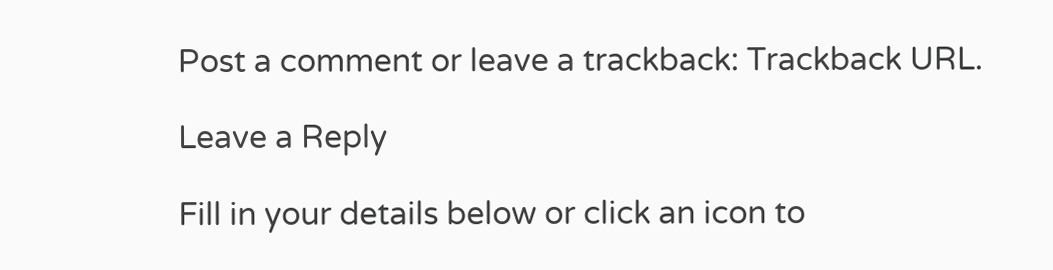Post a comment or leave a trackback: Trackback URL.

Leave a Reply

Fill in your details below or click an icon to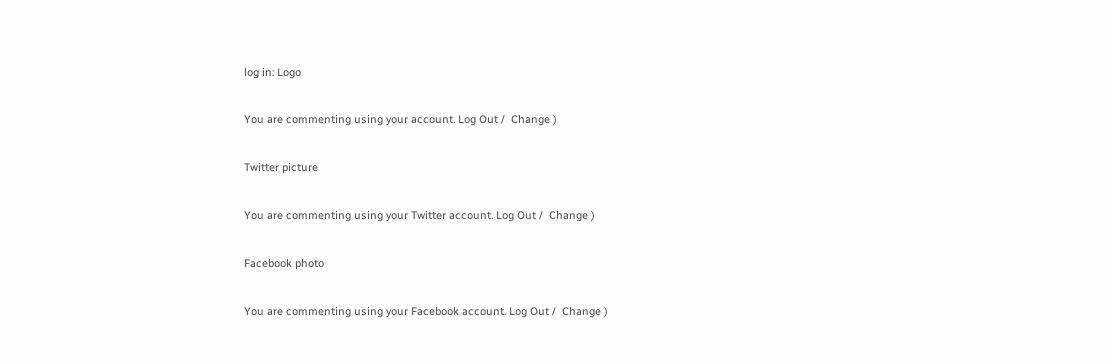log in: Logo

You are commenting using your account. Log Out /  Change )

Twitter picture

You are commenting using your Twitter account. Log Out /  Change )

Facebook photo

You are commenting using your Facebook account. Log Out /  Change )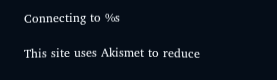Connecting to %s

This site uses Akismet to reduce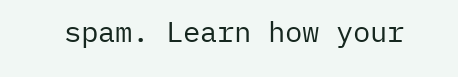spam. Learn how your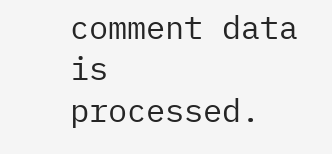comment data is processed.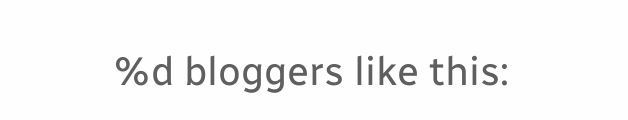%d bloggers like this: